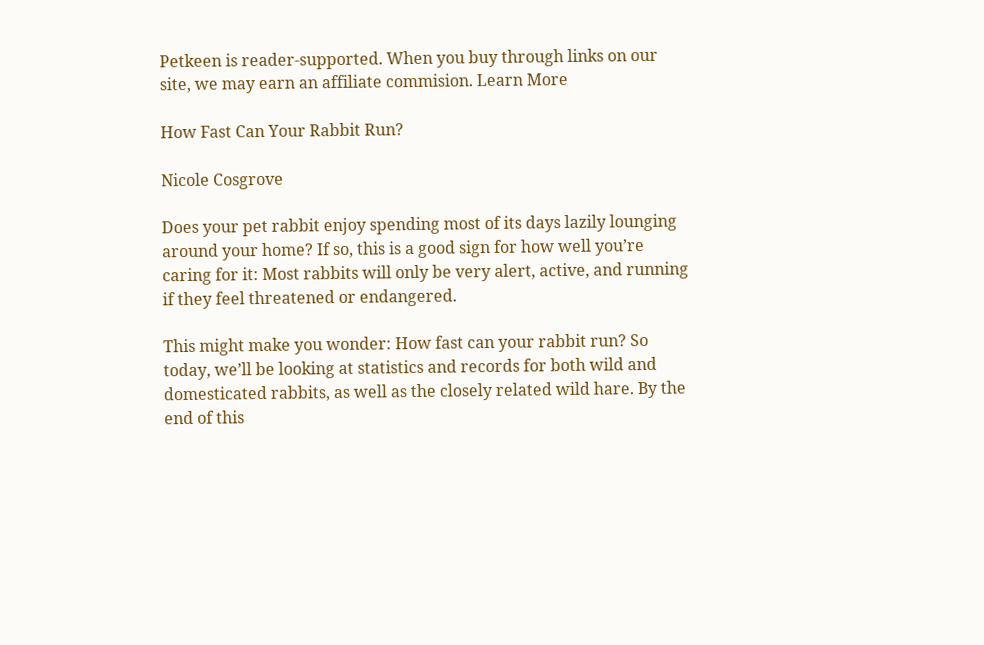Petkeen is reader-supported. When you buy through links on our site, we may earn an affiliate commision. Learn More

How Fast Can Your Rabbit Run?

Nicole Cosgrove

Does your pet rabbit enjoy spending most of its days lazily lounging around your home? If so, this is a good sign for how well you’re caring for it: Most rabbits will only be very alert, active, and running if they feel threatened or endangered.

This might make you wonder: How fast can your rabbit run? So today, we’ll be looking at statistics and records for both wild and domesticated rabbits, as well as the closely related wild hare. By the end of this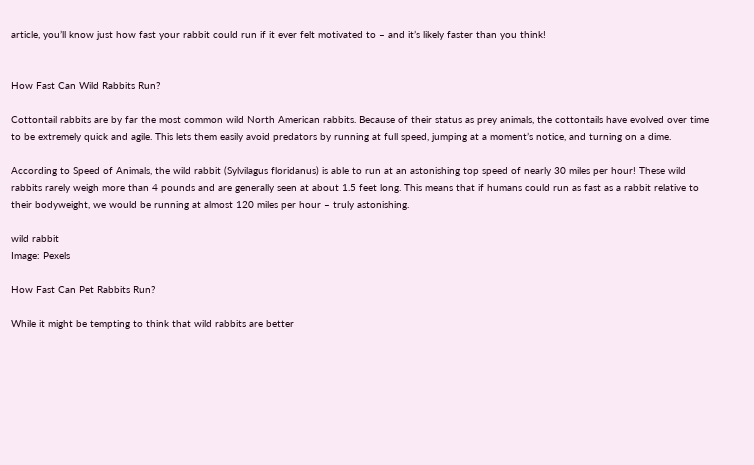article, you’ll know just how fast your rabbit could run if it ever felt motivated to – and it’s likely faster than you think!


How Fast Can Wild Rabbits Run?

Cottontail rabbits are by far the most common wild North American rabbits. Because of their status as prey animals, the cottontails have evolved over time to be extremely quick and agile. This lets them easily avoid predators by running at full speed, jumping at a moment’s notice, and turning on a dime.

According to Speed of Animals, the wild rabbit (Sylvilagus floridanus) is able to run at an astonishing top speed of nearly 30 miles per hour! These wild rabbits rarely weigh more than 4 pounds and are generally seen at about 1.5 feet long. This means that if humans could run as fast as a rabbit relative to their bodyweight, we would be running at almost 120 miles per hour – truly astonishing.

wild rabbit
Image: Pexels

How Fast Can Pet Rabbits Run?

While it might be tempting to think that wild rabbits are better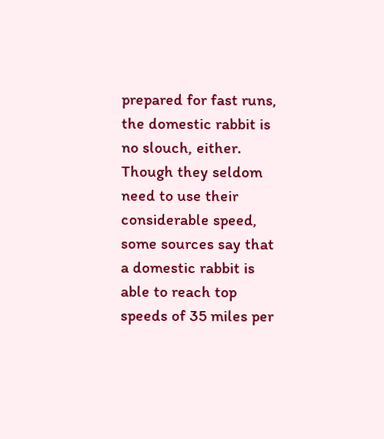prepared for fast runs, the domestic rabbit is no slouch, either. Though they seldom need to use their considerable speed, some sources say that a domestic rabbit is able to reach top speeds of 35 miles per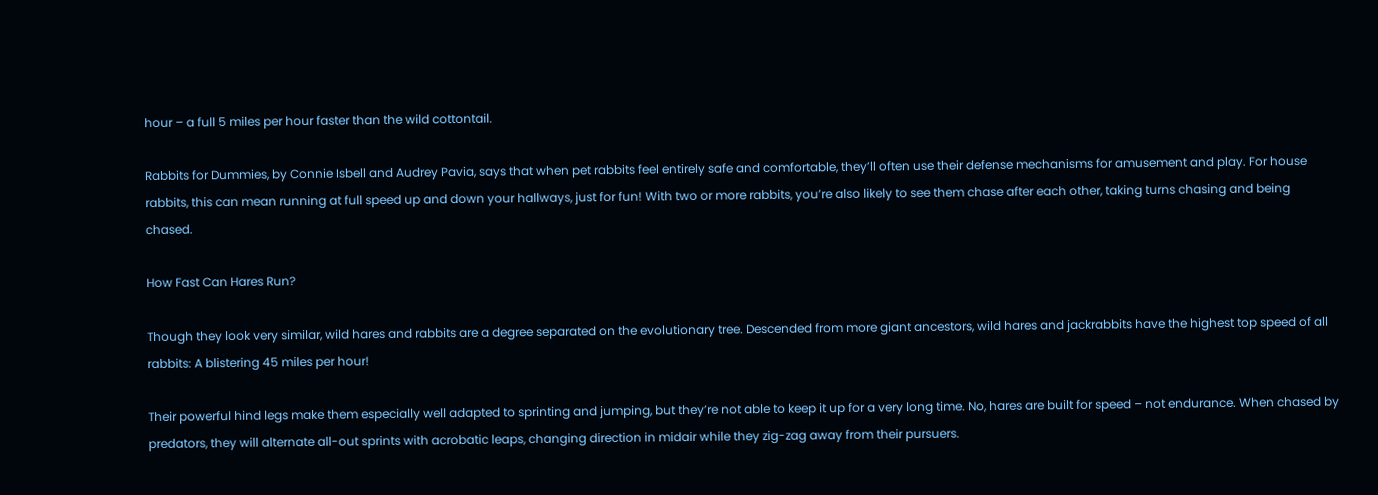hour – a full 5 miles per hour faster than the wild cottontail.

Rabbits for Dummies, by Connie Isbell and Audrey Pavia, says that when pet rabbits feel entirely safe and comfortable, they’ll often use their defense mechanisms for amusement and play. For house rabbits, this can mean running at full speed up and down your hallways, just for fun! With two or more rabbits, you’re also likely to see them chase after each other, taking turns chasing and being chased.

How Fast Can Hares Run?

Though they look very similar, wild hares and rabbits are a degree separated on the evolutionary tree. Descended from more giant ancestors, wild hares and jackrabbits have the highest top speed of all rabbits: A blistering 45 miles per hour!

Their powerful hind legs make them especially well adapted to sprinting and jumping, but they’re not able to keep it up for a very long time. No, hares are built for speed – not endurance. When chased by predators, they will alternate all-out sprints with acrobatic leaps, changing direction in midair while they zig-zag away from their pursuers.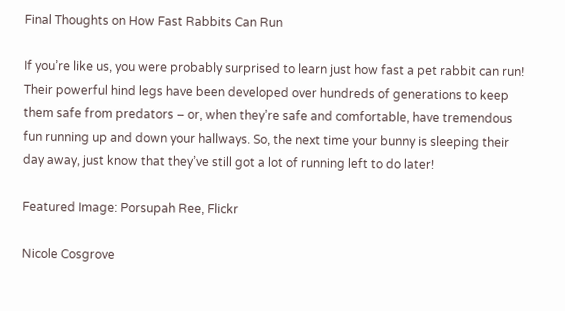Final Thoughts on How Fast Rabbits Can Run

If you’re like us, you were probably surprised to learn just how fast a pet rabbit can run! Their powerful hind legs have been developed over hundreds of generations to keep them safe from predators – or, when they’re safe and comfortable, have tremendous fun running up and down your hallways. So, the next time your bunny is sleeping their day away, just know that they’ve still got a lot of running left to do later!

Featured Image: Porsupah Ree, Flickr

Nicole Cosgrove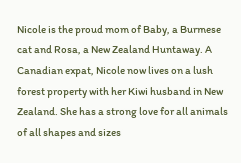Nicole is the proud mom of Baby, a Burmese cat and Rosa, a New Zealand Huntaway. A Canadian expat, Nicole now lives on a lush forest property with her Kiwi husband in New Zealand. She has a strong love for all animals of all shapes and sizes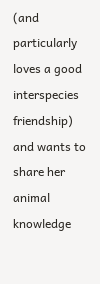(and particularly loves a good interspecies friendship) and wants to share her animal knowledge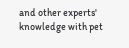and other experts' knowledge with pet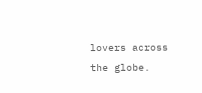lovers across the globe.